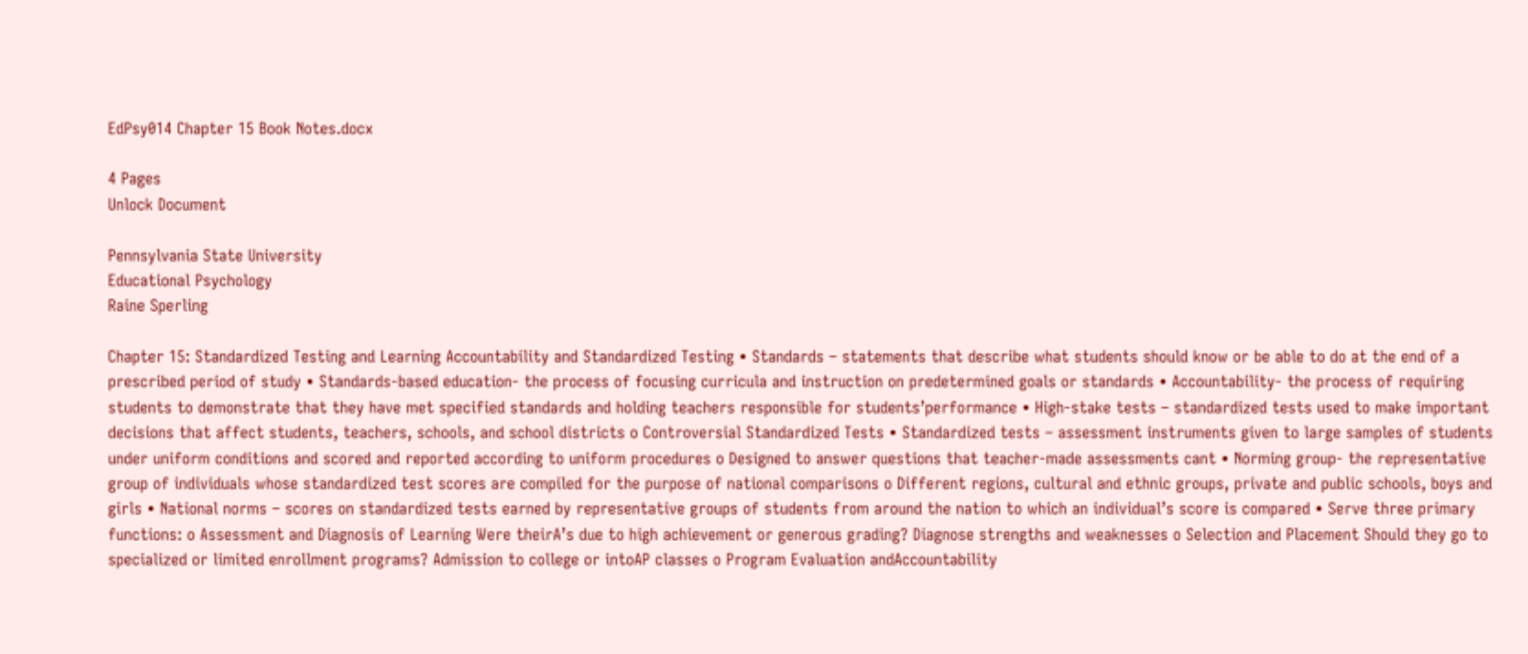EdPsy014 Chapter 15 Book Notes.docx

4 Pages
Unlock Document

Pennsylvania State University
Educational Psychology
Raine Sperling

Chapter 15: Standardized Testing and Learning Accountability and Standardized Testing • Standards – statements that describe what students should know or be able to do at the end of a prescribed period of study • Standards-based education- the process of focusing curricula and instruction on predetermined goals or standards • Accountability- the process of requiring students to demonstrate that they have met specified standards and holding teachers responsible for students’performance • High-stake tests – standardized tests used to make important decisions that affect students, teachers, schools, and school districts o Controversial Standardized Tests • Standardized tests – assessment instruments given to large samples of students under uniform conditions and scored and reported according to uniform procedures o Designed to answer questions that teacher-made assessments cant • Norming group- the representative group of individuals whose standardized test scores are compiled for the purpose of national comparisons o Different regions, cultural and ethnic groups, private and public schools, boys and girls • National norms – scores on standardized tests earned by representative groups of students from around the nation to which an individual’s score is compared • Serve three primary functions: o Assessment and Diagnosis of Learning Were theirA’s due to high achievement or generous grading? Diagnose strengths and weaknesses o Selection and Placement Should they go to specialized or limited enrollment programs? Admission to college or intoAP classes o Program Evaluation andAccountability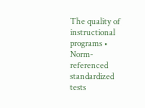The quality of instructional programs • Norm-referenced standardized tests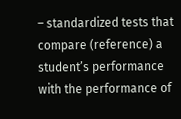– standardized tests that compare (reference) a student’s performance with the performance of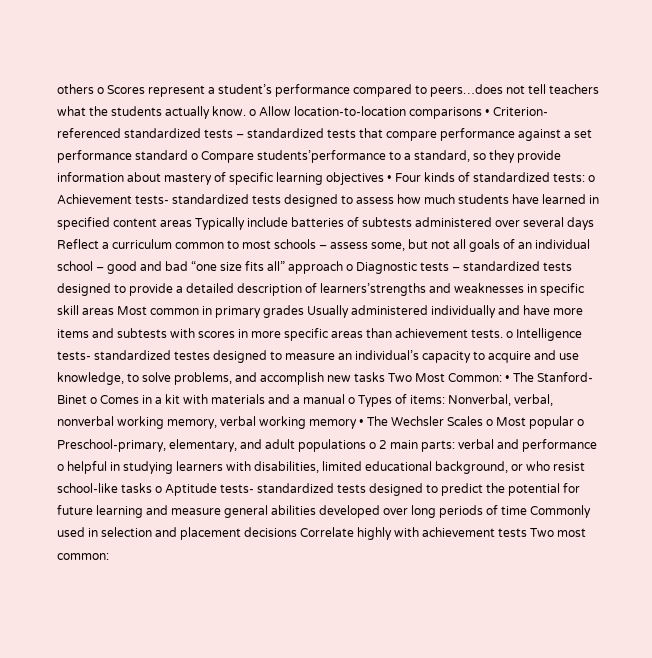others o Scores represent a student’s performance compared to peers…does not tell teachers what the students actually know. o Allow location-to-location comparisons • Criterion-referenced standardized tests – standardized tests that compare performance against a set performance standard o Compare students’performance to a standard, so they provide information about mastery of specific learning objectives • Four kinds of standardized tests: o Achievement tests- standardized tests designed to assess how much students have learned in specified content areas Typically include batteries of subtests administered over several days Reflect a curriculum common to most schools – assess some, but not all goals of an individual school – good and bad “one size fits all” approach o Diagnostic tests – standardized tests designed to provide a detailed description of learners’strengths and weaknesses in specific skill areas Most common in primary grades Usually administered individually and have more items and subtests with scores in more specific areas than achievement tests. o Intelligence tests- standardized testes designed to measure an individual’s capacity to acquire and use knowledge, to solve problems, and accomplish new tasks Two Most Common: • The Stanford-Binet o Comes in a kit with materials and a manual o Types of items: Nonverbal, verbal, nonverbal working memory, verbal working memory • The Wechsler Scales o Most popular o Preschool-primary, elementary, and adult populations o 2 main parts: verbal and performance o helpful in studying learners with disabilities, limited educational background, or who resist school-like tasks o Aptitude tests- standardized tests designed to predict the potential for future learning and measure general abilities developed over long periods of time Commonly used in selection and placement decisions Correlate highly with achievement tests Two most common: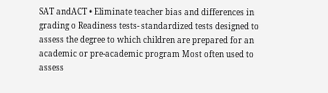SAT andACT • Eliminate teacher bias and differences in grading o Readiness tests- standardized tests designed to assess the degree to which children are prepared for an academic or pre-academic program Most often used to assess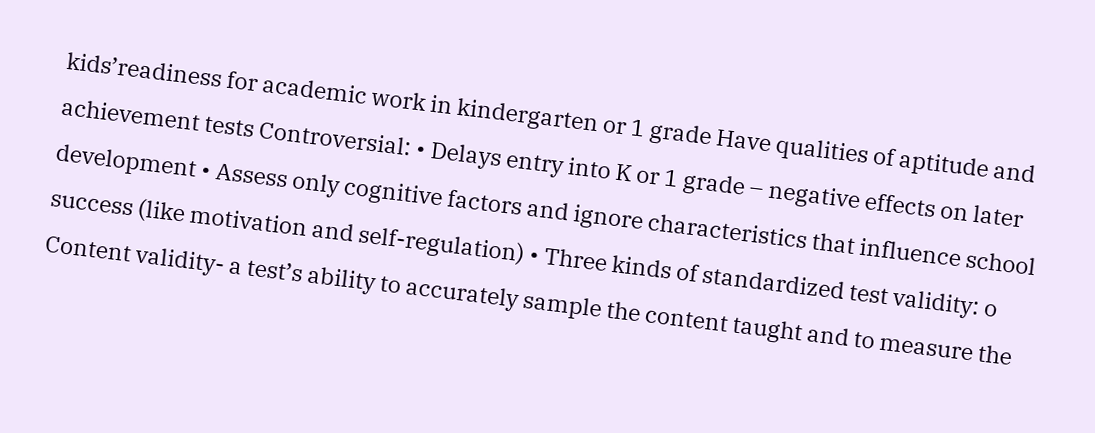kids’readiness for academic work in kindergarten or 1 grade Have qualities of aptitude and achievement tests Controversial: • Delays entry into K or 1 grade – negative effects on later development • Assess only cognitive factors and ignore characteristics that influence school success (like motivation and self-regulation) • Three kinds of standardized test validity: o Content validity- a test’s ability to accurately sample the content taught and to measure the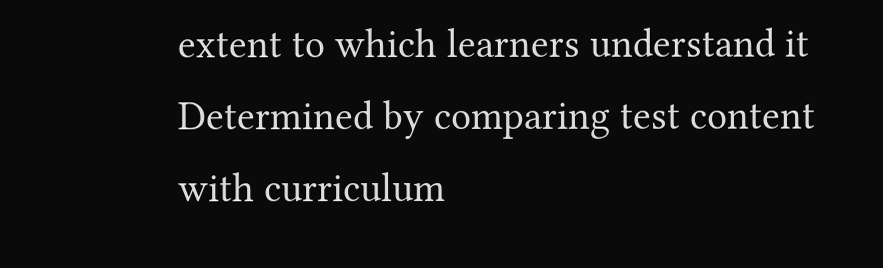extent to which learners understand it Determined by comparing test content with curriculum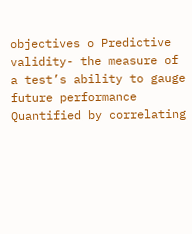objectives o Predictive validity- the measure of a test’s ability to gauge future performance Quantified by correlating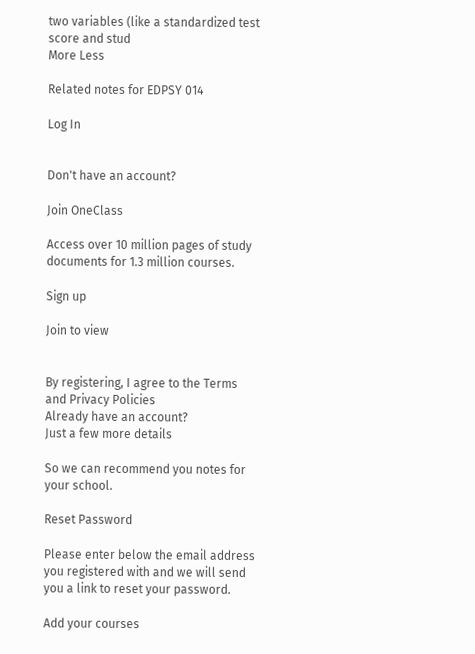two variables (like a standardized test score and stud
More Less

Related notes for EDPSY 014

Log In


Don't have an account?

Join OneClass

Access over 10 million pages of study
documents for 1.3 million courses.

Sign up

Join to view


By registering, I agree to the Terms and Privacy Policies
Already have an account?
Just a few more details

So we can recommend you notes for your school.

Reset Password

Please enter below the email address you registered with and we will send you a link to reset your password.

Add your courses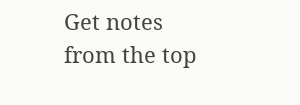Get notes from the top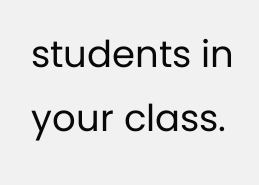students in your class.